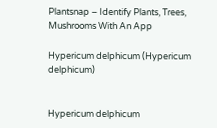Plantsnap – Identify Plants, Trees, Mushrooms With An App

Hypericum delphicum (Hypericum delphicum)


Hypericum delphicum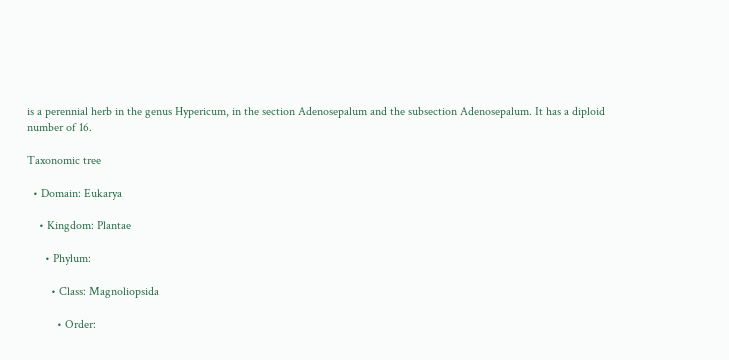is a perennial herb in the genus Hypericum, in the section Adenosepalum and the subsection Adenosepalum. It has a diploid number of 16.

Taxonomic tree

  • Domain: Eukarya

    • Kingdom: Plantae

      • Phylum:

        • Class: Magnoliopsida

          • Order: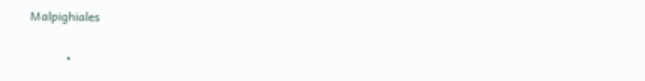Malpighiales

            •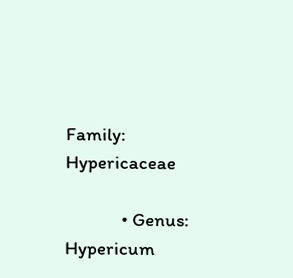Family: Hypericaceae

              • Genus: Hypericum